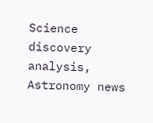Science discovery analysis, Astronomy news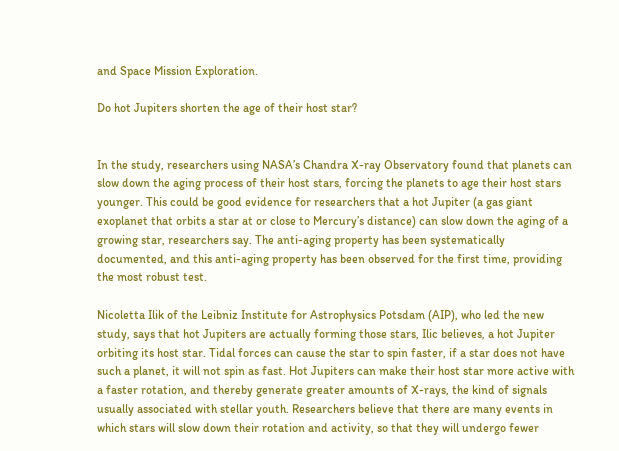and Space Mission Exploration.

Do hot Jupiters shorten the age of their host star?


In the study, researchers using NASA’s Chandra X-ray Observatory found that planets can slow down the aging process of their host stars, forcing the planets to age their host stars younger. This could be good evidence for researchers that a hot Jupiter (a gas giant exoplanet that orbits a star at or close to Mercury’s distance) can slow down the aging of a growing star, researchers say. The anti-aging property has been systematically documented, and this anti-aging property has been observed for the first time, providing the most robust test.

Nicoletta Ilik of the Leibniz Institute for Astrophysics Potsdam (AIP), who led the new study, says that hot Jupiters are actually forming those stars, Ilic believes, a hot Jupiter orbiting its host star. Tidal forces can cause the star to spin faster, if a star does not have such a planet, it will not spin as fast. Hot Jupiters can make their host star more active with a faster rotation, and thereby generate greater amounts of X-rays, the kind of signals usually associated with stellar youth. Researchers believe that there are many events in which stars will slow down their rotation and activity, so that they will undergo fewer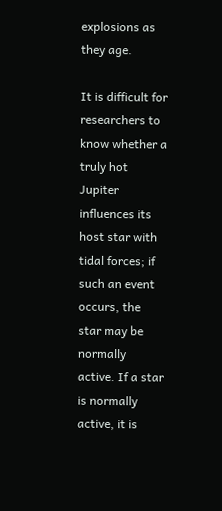explosions as they age.

It is difficult for researchers to know whether a truly hot Jupiter influences its host star with tidal forces; if such an event occurs, the star may be normally active. If a star is normally active, it is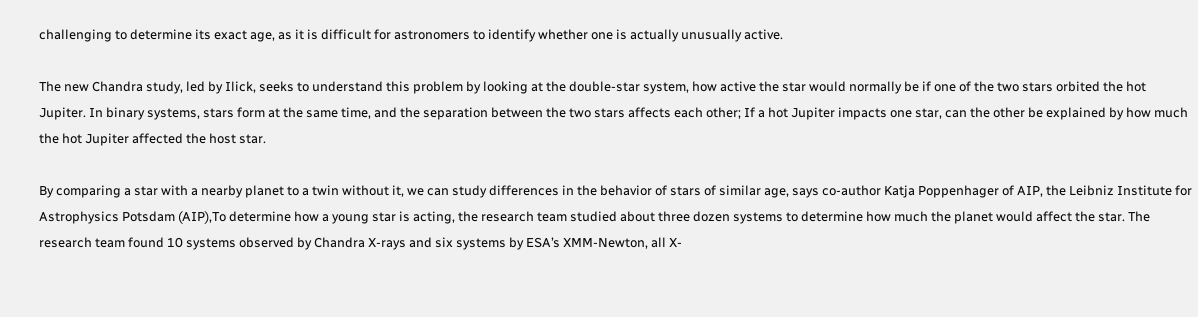challenging to determine its exact age, as it is difficult for astronomers to identify whether one is actually unusually active.

The new Chandra study, led by Ilick, seeks to understand this problem by looking at the double-star system, how active the star would normally be if one of the two stars orbited the hot Jupiter. In binary systems, stars form at the same time, and the separation between the two stars affects each other; If a hot Jupiter impacts one star, can the other be explained by how much the hot Jupiter affected the host star.

By comparing a star with a nearby planet to a twin without it, we can study differences in the behavior of stars of similar age, says co-author Katja Poppenhager of AIP, the Leibniz Institute for Astrophysics Potsdam (AIP),To determine how a young star is acting, the research team studied about three dozen systems to determine how much the planet would affect the star. The research team found 10 systems observed by Chandra X-rays and six systems by ESA’s XMM-Newton, all X-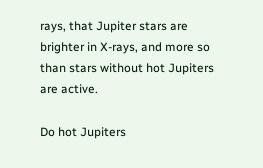rays, that Jupiter stars are brighter in X-rays, and more so than stars without hot Jupiters are active.

Do hot Jupiters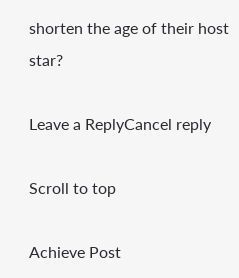shorten the age of their host star?

Leave a ReplyCancel reply

Scroll to top

Achieve Post